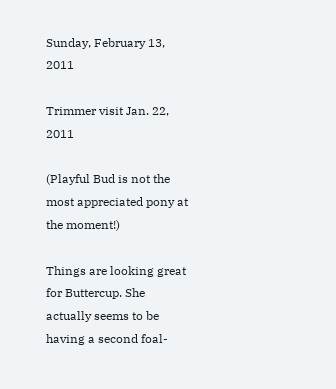Sunday, February 13, 2011

Trimmer visit Jan. 22, 2011

(Playful Bud is not the most appreciated pony at the moment!)

Things are looking great for Buttercup. She actually seems to be having a second foal-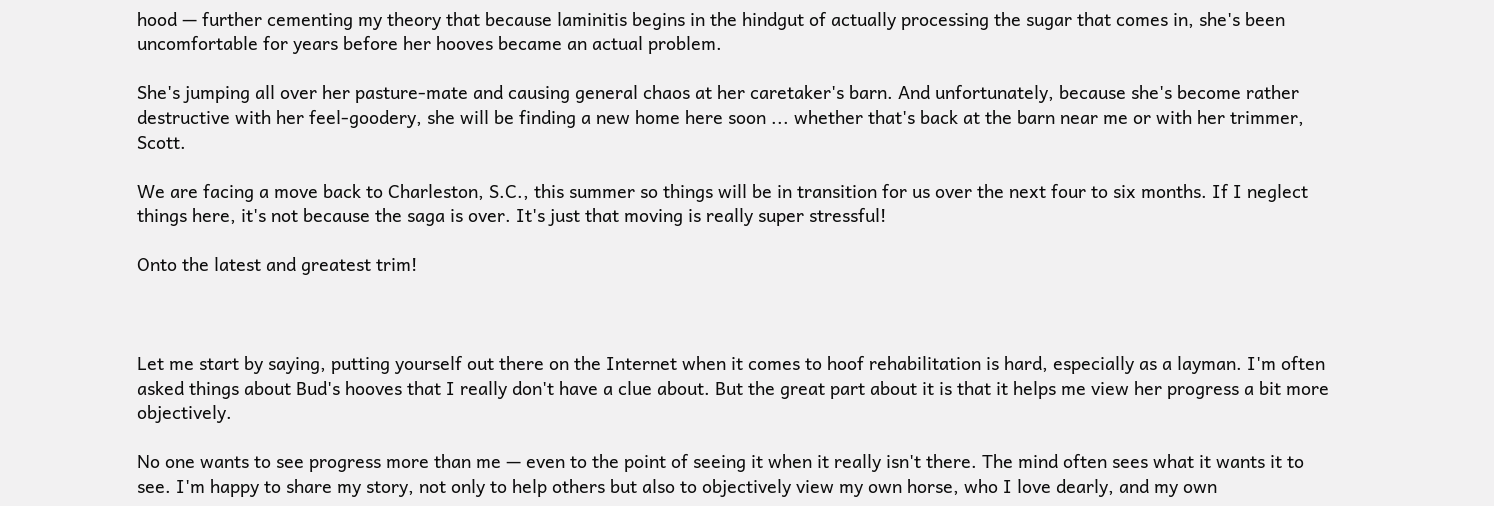hood — further cementing my theory that because laminitis begins in the hindgut of actually processing the sugar that comes in, she's been uncomfortable for years before her hooves became an actual problem.

She's jumping all over her pasture-mate and causing general chaos at her caretaker's barn. And unfortunately, because she's become rather destructive with her feel-goodery, she will be finding a new home here soon ... whether that's back at the barn near me or with her trimmer, Scott.

We are facing a move back to Charleston, S.C., this summer so things will be in transition for us over the next four to six months. If I neglect things here, it's not because the saga is over. It's just that moving is really super stressful!

Onto the latest and greatest trim!



Let me start by saying, putting yourself out there on the Internet when it comes to hoof rehabilitation is hard, especially as a layman. I'm often asked things about Bud's hooves that I really don't have a clue about. But the great part about it is that it helps me view her progress a bit more objectively.

No one wants to see progress more than me — even to the point of seeing it when it really isn't there. The mind often sees what it wants it to see. I'm happy to share my story, not only to help others but also to objectively view my own horse, who I love dearly, and my own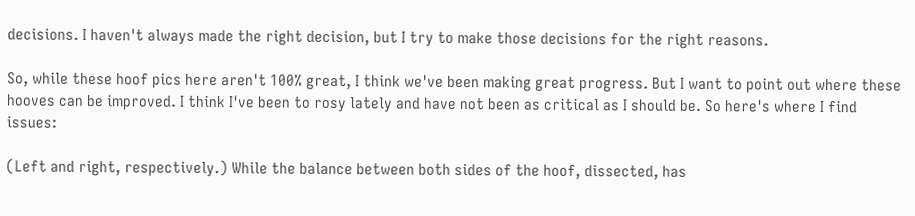decisions. I haven't always made the right decision, but I try to make those decisions for the right reasons.

So, while these hoof pics here aren't 100% great, I think we've been making great progress. But I want to point out where these hooves can be improved. I think I've been to rosy lately and have not been as critical as I should be. So here's where I find issues:

(Left and right, respectively.) While the balance between both sides of the hoof, dissected, has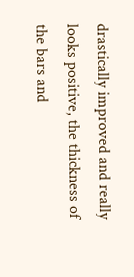drastically improved and really looks positive, the thickness of the bars and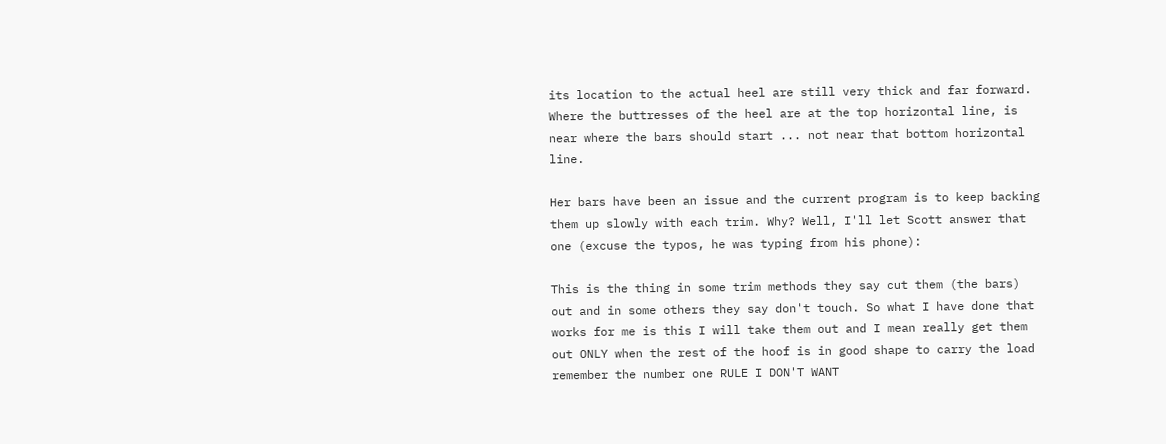its location to the actual heel are still very thick and far forward. Where the buttresses of the heel are at the top horizontal line, is near where the bars should start ... not near that bottom horizontal line.

Her bars have been an issue and the current program is to keep backing them up slowly with each trim. Why? Well, I'll let Scott answer that one (excuse the typos, he was typing from his phone):

This is the thing in some trim methods they say cut them (the bars) out and in some others they say don't touch. So what I have done that works for me is this I will take them out and I mean really get them out ONLY when the rest of the hoof is in good shape to carry the load remember the number one RULE I DON'T WANT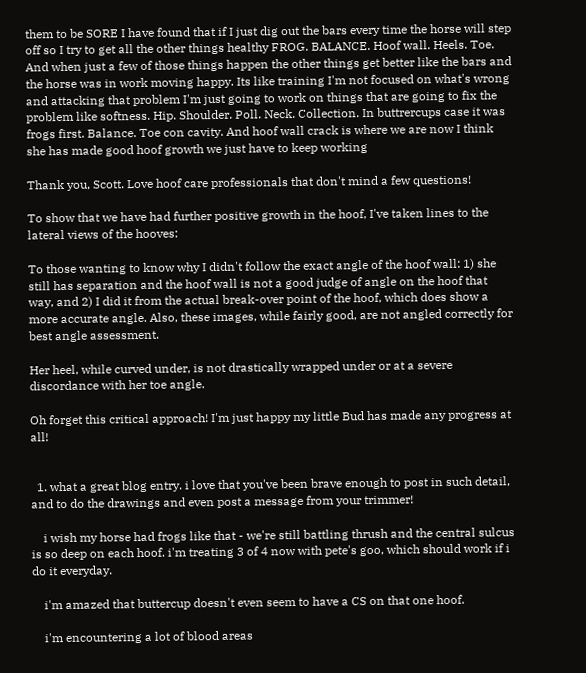them to be SORE I have found that if I just dig out the bars every time the horse will step off so I try to get all the other things healthy FROG. BALANCE. Hoof wall. Heels. Toe. And when just a few of those things happen the other things get better like the bars and the horse was in work moving happy. Its like training I'm not focused on what's wrong and attacking that problem I'm just going to work on things that are going to fix the problem like softness. Hip. Shoulder. Poll. Neck. Collection. In buttrercups case it was frogs first. Balance. Toe con cavity. And hoof wall crack is where we are now I think she has made good hoof growth we just have to keep working

Thank you, Scott. Love hoof care professionals that don't mind a few questions!

To show that we have had further positive growth in the hoof, I've taken lines to the lateral views of the hooves:

To those wanting to know why I didn't follow the exact angle of the hoof wall: 1) she still has separation and the hoof wall is not a good judge of angle on the hoof that way, and 2) I did it from the actual break-over point of the hoof, which does show a more accurate angle. Also, these images, while fairly good, are not angled correctly for best angle assessment.

Her heel, while curved under, is not drastically wrapped under or at a severe discordance with her toe angle.

Oh forget this critical approach! I'm just happy my little Bud has made any progress at all!


  1. what a great blog entry. i love that you've been brave enough to post in such detail, and to do the drawings and even post a message from your trimmer!

    i wish my horse had frogs like that - we're still battling thrush and the central sulcus is so deep on each hoof. i'm treating 3 of 4 now with pete's goo, which should work if i do it everyday.

    i'm amazed that buttercup doesn't even seem to have a CS on that one hoof.

    i'm encountering a lot of blood areas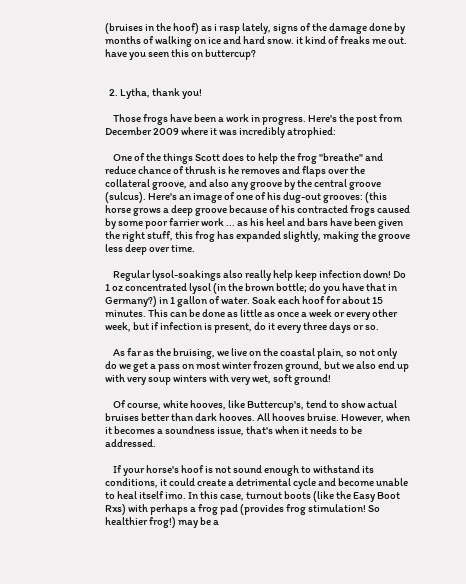(bruises in the hoof) as i rasp lately, signs of the damage done by months of walking on ice and hard snow. it kind of freaks me out. have you seen this on buttercup?


  2. Lytha, thank you!

    Those frogs have been a work in progress. Here's the post from December 2009 where it was incredibly atrophied:

    One of the things Scott does to help the frog "breathe" and reduce chance of thrush is he removes and flaps over the collateral groove, and also any groove by the central groove (sulcus). Here's an image of one of his dug-out grooves: (this horse grows a deep groove because of his contracted frogs caused by some poor farrier work ... as his heel and bars have been given the right stuff, this frog has expanded slightly, making the groove less deep over time.

    Regular lysol-soakings also really help keep infection down! Do 1 oz concentrated lysol (in the brown bottle; do you have that in Germany?) in 1 gallon of water. Soak each hoof for about 15 minutes. This can be done as little as once a week or every other week, but if infection is present, do it every three days or so.

    As far as the bruising, we live on the coastal plain, so not only do we get a pass on most winter frozen ground, but we also end up with very soup winters with very wet, soft ground!

    Of course, white hooves, like Buttercup's, tend to show actual bruises better than dark hooves. All hooves bruise. However, when it becomes a soundness issue, that's when it needs to be addressed.

    If your horse's hoof is not sound enough to withstand its conditions, it could create a detrimental cycle and become unable to heal itself imo. In this case, turnout boots (like the Easy Boot Rxs) with perhaps a frog pad (provides frog stimulation! So healthier frog!) may be a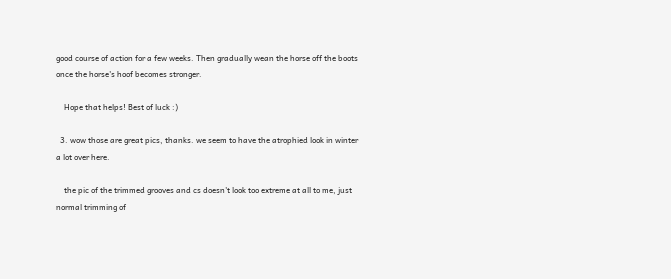good course of action for a few weeks. Then gradually wean the horse off the boots once the horse's hoof becomes stronger.

    Hope that helps! Best of luck :)

  3. wow those are great pics, thanks. we seem to have the atrophied look in winter a lot over here.

    the pic of the trimmed grooves and cs doesn't look too extreme at all to me, just normal trimming of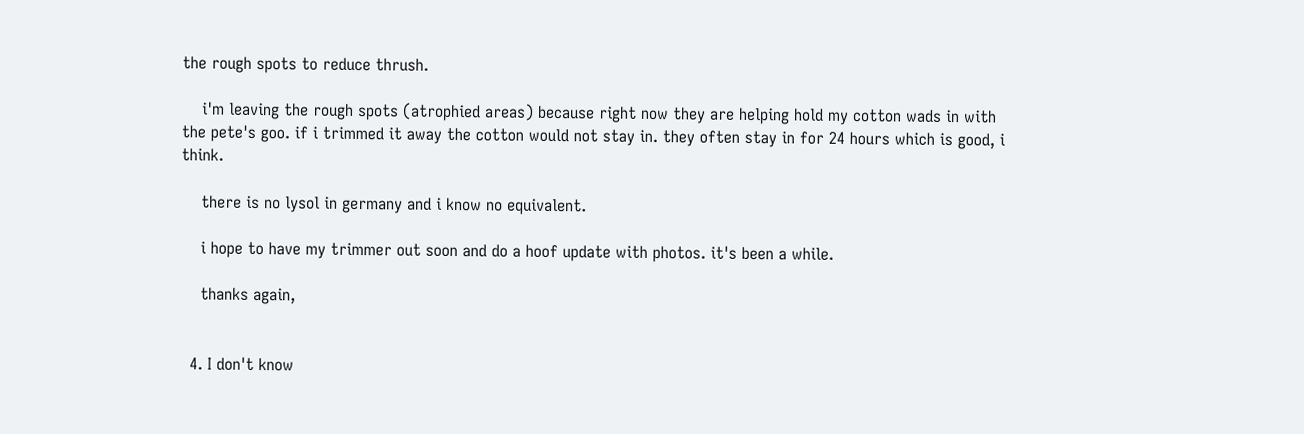the rough spots to reduce thrush.

    i'm leaving the rough spots (atrophied areas) because right now they are helping hold my cotton wads in with the pete's goo. if i trimmed it away the cotton would not stay in. they often stay in for 24 hours which is good, i think.

    there is no lysol in germany and i know no equivalent.

    i hope to have my trimmer out soon and do a hoof update with photos. it's been a while.

    thanks again,


  4. I don't know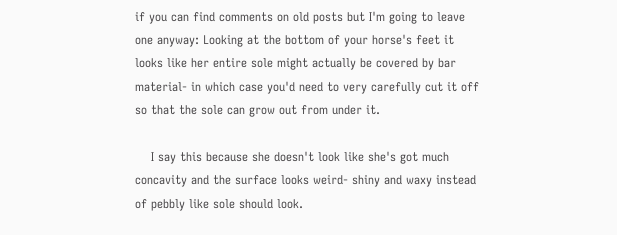if you can find comments on old posts but I'm going to leave one anyway: Looking at the bottom of your horse's feet it looks like her entire sole might actually be covered by bar material- in which case you'd need to very carefully cut it off so that the sole can grow out from under it.

    I say this because she doesn't look like she's got much concavity and the surface looks weird- shiny and waxy instead of pebbly like sole should look.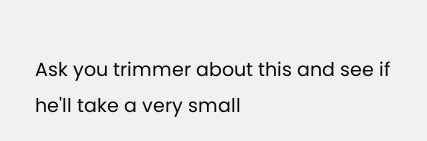Ask you trimmer about this and see if he'll take a very small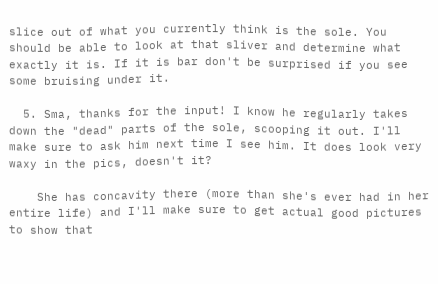slice out of what you currently think is the sole. You should be able to look at that sliver and determine what exactly it is. If it is bar don't be surprised if you see some bruising under it.

  5. Sma, thanks for the input! I know he regularly takes down the "dead" parts of the sole, scooping it out. I'll make sure to ask him next time I see him. It does look very waxy in the pics, doesn't it?

    She has concavity there (more than she's ever had in her entire life) and I'll make sure to get actual good pictures to show that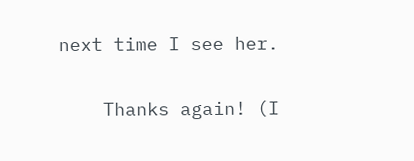next time I see her.

    Thanks again! (I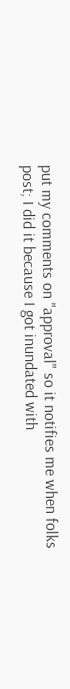put my comments on "approval" so it notifies me when folks post; I did it because I got inundated with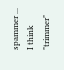spammer ... I think "trimmer"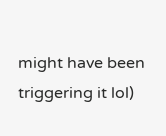might have been triggering it lol)